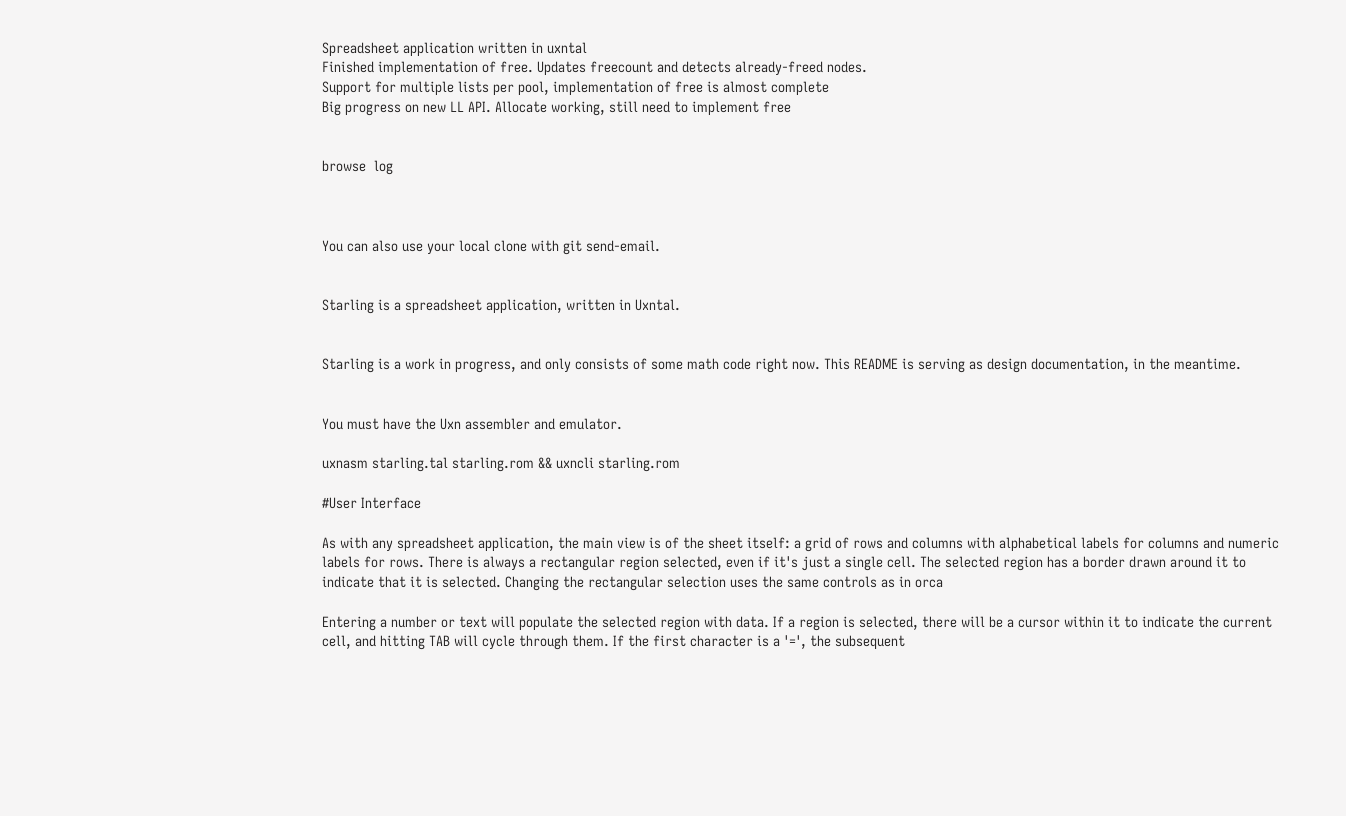Spreadsheet application written in uxntal
Finished implementation of free. Updates freecount and detects already-freed nodes.
Support for multiple lists per pool, implementation of free is almost complete
Big progress on new LL API. Allocate working, still need to implement free


browse  log



You can also use your local clone with git send-email.


Starling is a spreadsheet application, written in Uxntal.


Starling is a work in progress, and only consists of some math code right now. This README is serving as design documentation, in the meantime.


You must have the Uxn assembler and emulator.

uxnasm starling.tal starling.rom && uxncli starling.rom

#User Interface

As with any spreadsheet application, the main view is of the sheet itself: a grid of rows and columns with alphabetical labels for columns and numeric labels for rows. There is always a rectangular region selected, even if it's just a single cell. The selected region has a border drawn around it to indicate that it is selected. Changing the rectangular selection uses the same controls as in orca

Entering a number or text will populate the selected region with data. If a region is selected, there will be a cursor within it to indicate the current cell, and hitting TAB will cycle through them. If the first character is a '=', the subsequent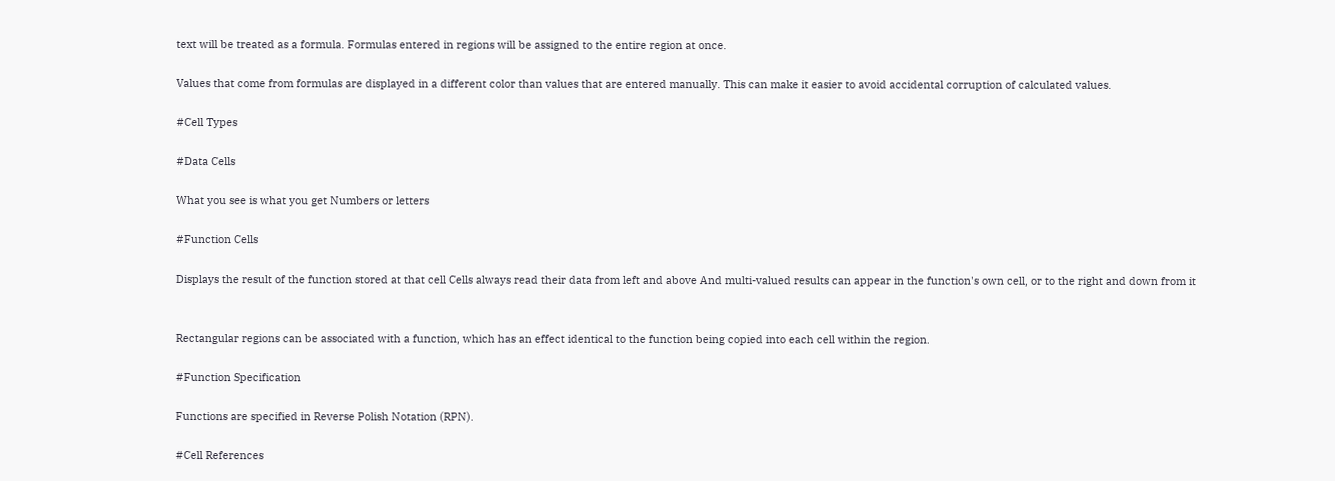text will be treated as a formula. Formulas entered in regions will be assigned to the entire region at once.

Values that come from formulas are displayed in a different color than values that are entered manually. This can make it easier to avoid accidental corruption of calculated values.

#Cell Types

#Data Cells

What you see is what you get Numbers or letters

#Function Cells

Displays the result of the function stored at that cell Cells always read their data from left and above And multi-valued results can appear in the function's own cell, or to the right and down from it


Rectangular regions can be associated with a function, which has an effect identical to the function being copied into each cell within the region.

#Function Specification

Functions are specified in Reverse Polish Notation (RPN).

#Cell References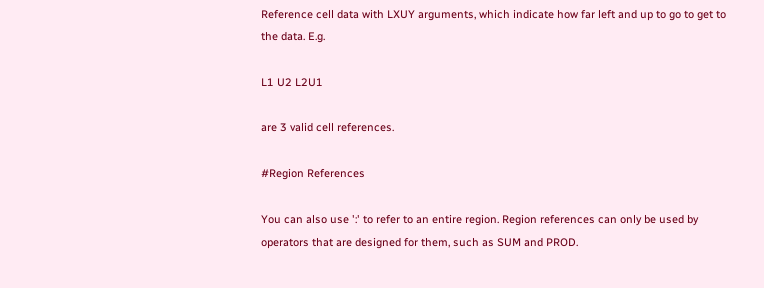Reference cell data with LXUY arguments, which indicate how far left and up to go to get to the data. E.g.

L1 U2 L2U1

are 3 valid cell references.

#Region References

You can also use ':' to refer to an entire region. Region references can only be used by operators that are designed for them, such as SUM and PROD.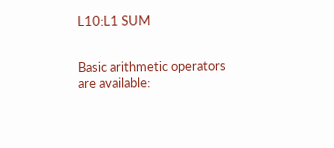L10:L1 SUM


Basic arithmetic operators are available: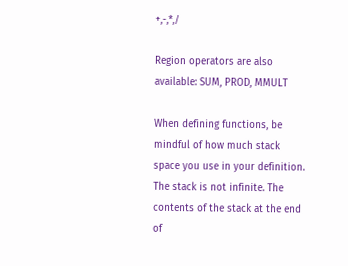+,-,*,/

Region operators are also available: SUM, PROD, MMULT

When defining functions, be mindful of how much stack space you use in your definition. The stack is not infinite. The contents of the stack at the end of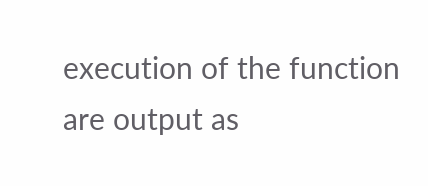execution of the function are output as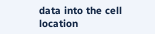data into the cell location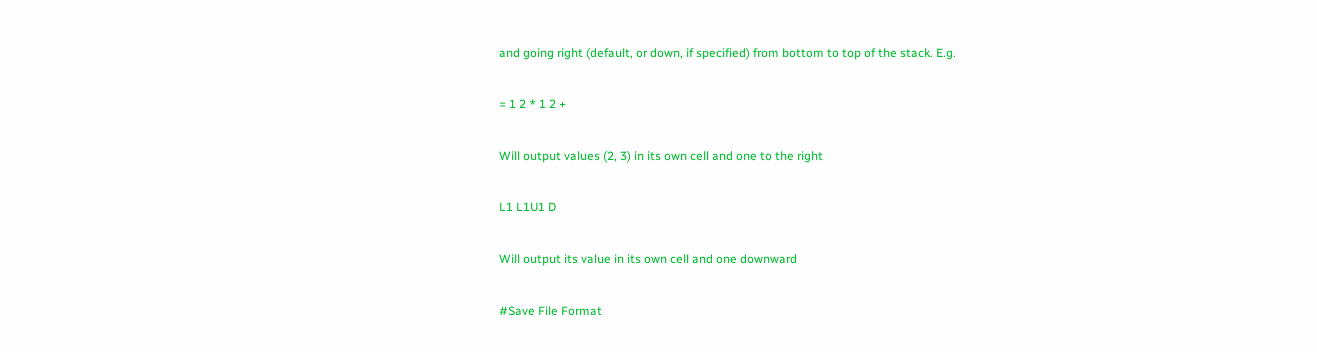and going right (default, or down, if specified) from bottom to top of the stack. E.g.

= 1 2 * 1 2 +

Will output values (2, 3) in its own cell and one to the right

L1 L1U1 D

Will output its value in its own cell and one downward

#Save File Format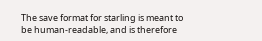The save format for starling is meant to be human-readable, and is therefore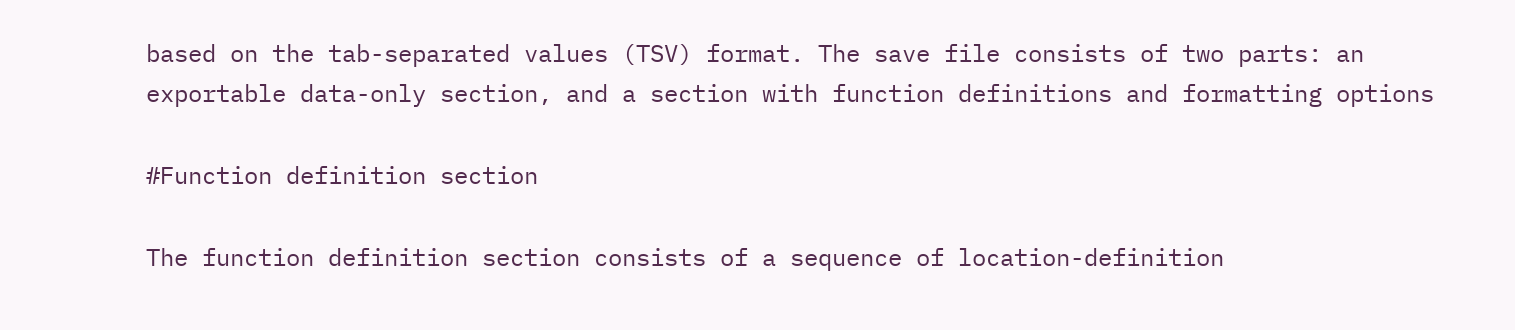based on the tab-separated values (TSV) format. The save file consists of two parts: an exportable data-only section, and a section with function definitions and formatting options

#Function definition section

The function definition section consists of a sequence of location-definition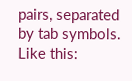pairs, separated by tab symbols. Like this: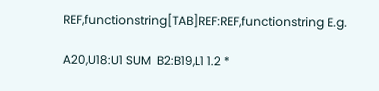REF,functionstring[TAB]REF:REF,functionstring E.g.

A20,U18:U1 SUM  B2:B19,L1 1.2 *